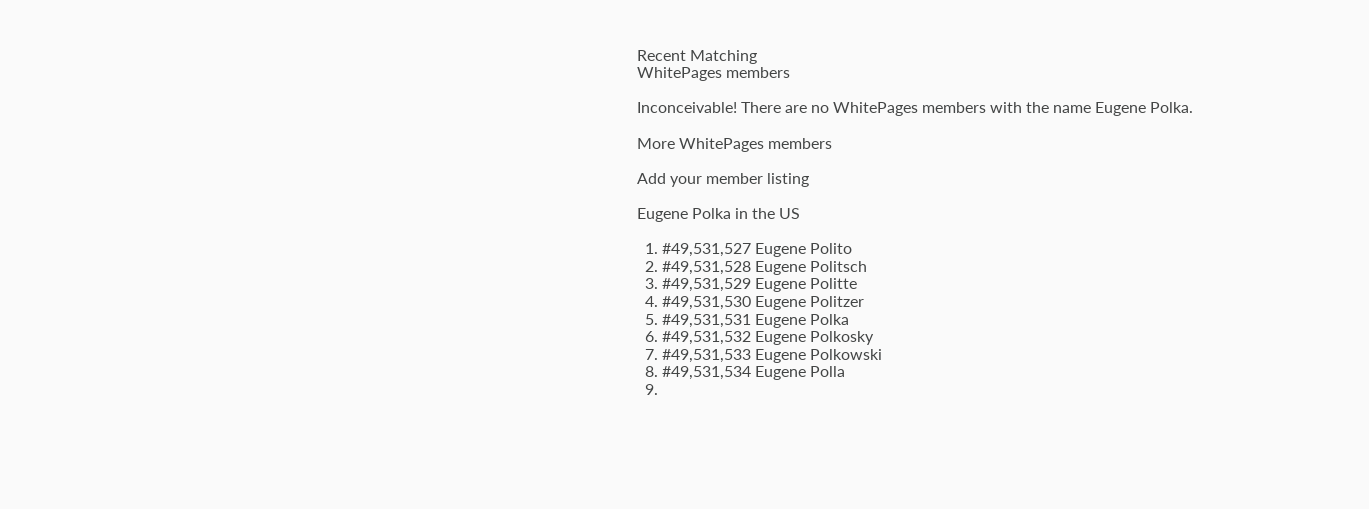Recent Matching
WhitePages members

Inconceivable! There are no WhitePages members with the name Eugene Polka.

More WhitePages members

Add your member listing

Eugene Polka in the US

  1. #49,531,527 Eugene Polito
  2. #49,531,528 Eugene Politsch
  3. #49,531,529 Eugene Politte
  4. #49,531,530 Eugene Politzer
  5. #49,531,531 Eugene Polka
  6. #49,531,532 Eugene Polkosky
  7. #49,531,533 Eugene Polkowski
  8. #49,531,534 Eugene Polla
  9.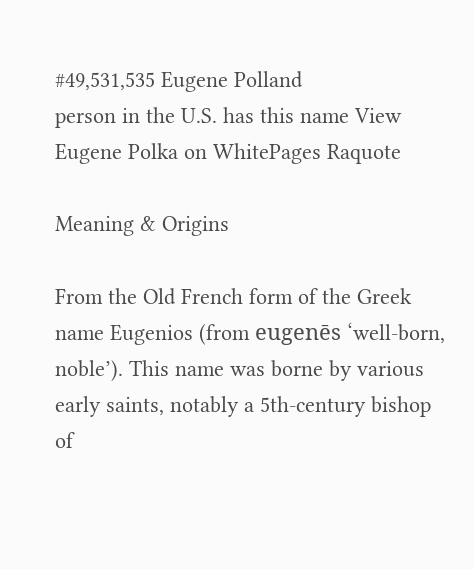#49,531,535 Eugene Polland
person in the U.S. has this name View Eugene Polka on WhitePages Raquote

Meaning & Origins

From the Old French form of the Greek name Eugenios (from eugenēs ‘well-born, noble’). This name was borne by various early saints, notably a 5th-century bishop of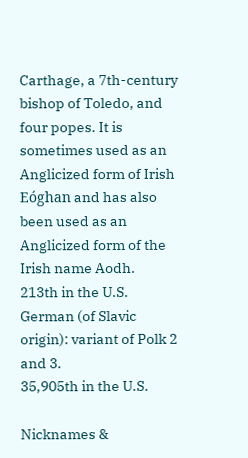Carthage, a 7th-century bishop of Toledo, and four popes. It is sometimes used as an Anglicized form of Irish Eóghan and has also been used as an Anglicized form of the Irish name Aodh.
213th in the U.S.
German (of Slavic origin): variant of Polk 2 and 3.
35,905th in the U.S.

Nicknames &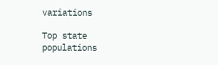variations

Top state populations